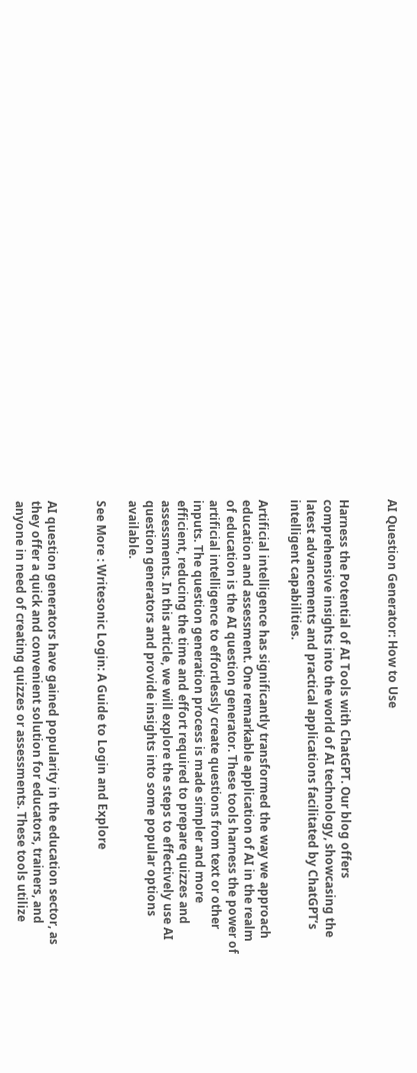AI Question Generator: How to Use


Harness the Potential of AI Tools with ChatGPT. Our blog offers comprehensive insights into the world of AI technology, showcasing the latest advancements and practical applications facilitated by ChatGPT’s intelligent capabilities.

Artificial intelligence has significantly transformed the way we approach education and assessment. One remarkable application of AI in the realm of education is the AI question generator. These tools harness the power of artificial intelligence to effortlessly create questions from text or other inputs. The question generation process is made simpler and more efficient, reducing the time and effort required to prepare quizzes and assessments. In this article, we will explore the steps to effectively use AI question generators and provide insights into some popular options available.

See More : Writesonic Login: A Guide to Login and Explore


AI question generators have gained popularity in the education sector, as they offer a quick and convenient solution for educators, trainers, and anyone in need of creating quizzes or assessments. These tools utilize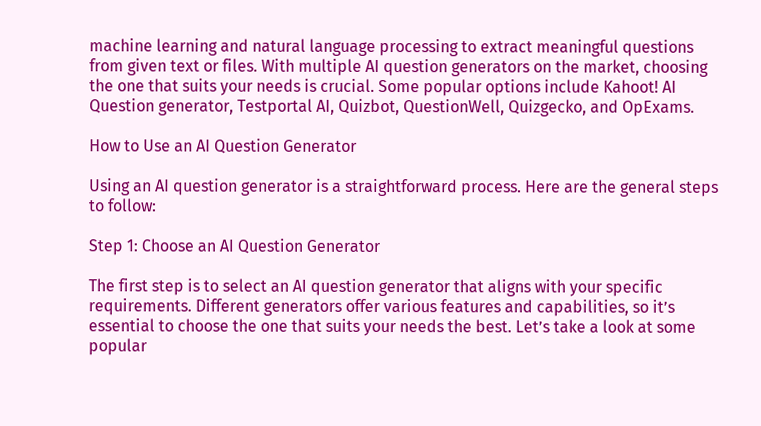machine learning and natural language processing to extract meaningful questions from given text or files. With multiple AI question generators on the market, choosing the one that suits your needs is crucial. Some popular options include Kahoot! AI Question generator, Testportal AI, Quizbot, QuestionWell, Quizgecko, and OpExams.

How to Use an AI Question Generator

Using an AI question generator is a straightforward process. Here are the general steps to follow:

Step 1: Choose an AI Question Generator

The first step is to select an AI question generator that aligns with your specific requirements. Different generators offer various features and capabilities, so it’s essential to choose the one that suits your needs the best. Let’s take a look at some popular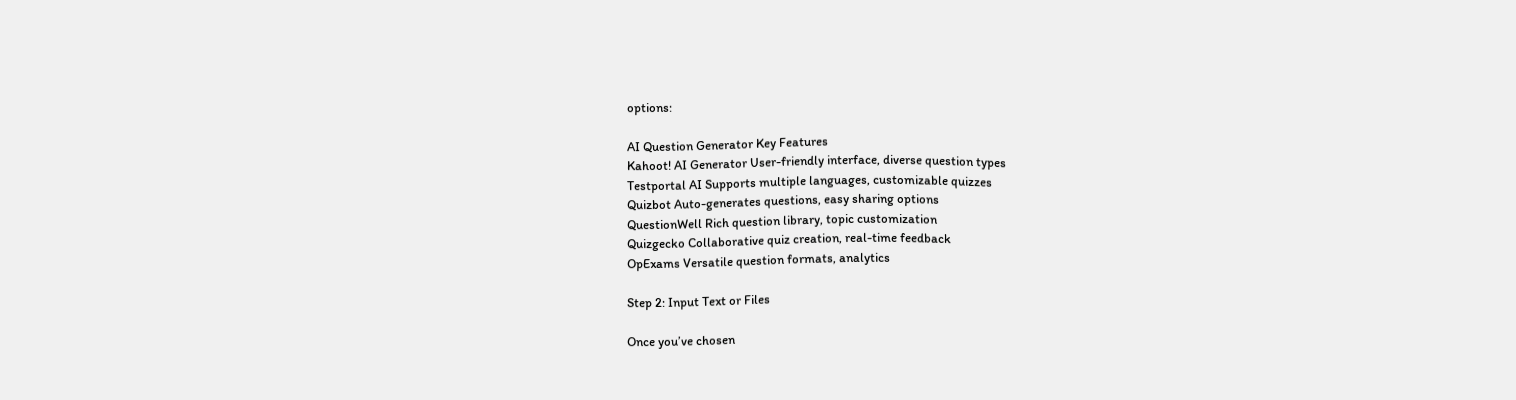options:

AI Question Generator Key Features
Kahoot! AI Generator User-friendly interface, diverse question types
Testportal AI Supports multiple languages, customizable quizzes
Quizbot Auto-generates questions, easy sharing options
QuestionWell Rich question library, topic customization
Quizgecko Collaborative quiz creation, real-time feedback
OpExams Versatile question formats, analytics

Step 2: Input Text or Files

Once you’ve chosen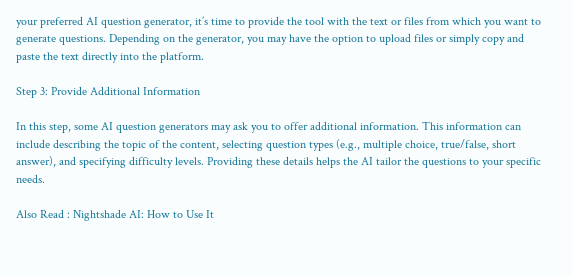your preferred AI question generator, it’s time to provide the tool with the text or files from which you want to generate questions. Depending on the generator, you may have the option to upload files or simply copy and paste the text directly into the platform.

Step 3: Provide Additional Information

In this step, some AI question generators may ask you to offer additional information. This information can include describing the topic of the content, selecting question types (e.g., multiple choice, true/false, short answer), and specifying difficulty levels. Providing these details helps the AI tailor the questions to your specific needs.

Also Read : Nightshade AI: How to Use It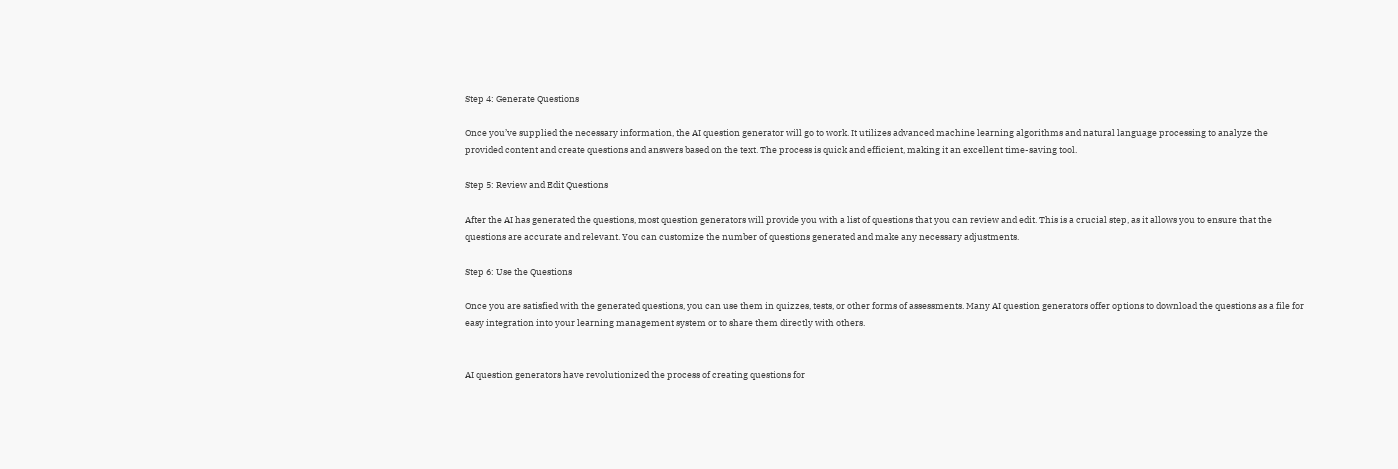Step 4: Generate Questions

Once you’ve supplied the necessary information, the AI question generator will go to work. It utilizes advanced machine learning algorithms and natural language processing to analyze the provided content and create questions and answers based on the text. The process is quick and efficient, making it an excellent time-saving tool.

Step 5: Review and Edit Questions

After the AI has generated the questions, most question generators will provide you with a list of questions that you can review and edit. This is a crucial step, as it allows you to ensure that the questions are accurate and relevant. You can customize the number of questions generated and make any necessary adjustments.

Step 6: Use the Questions

Once you are satisfied with the generated questions, you can use them in quizzes, tests, or other forms of assessments. Many AI question generators offer options to download the questions as a file for easy integration into your learning management system or to share them directly with others.


AI question generators have revolutionized the process of creating questions for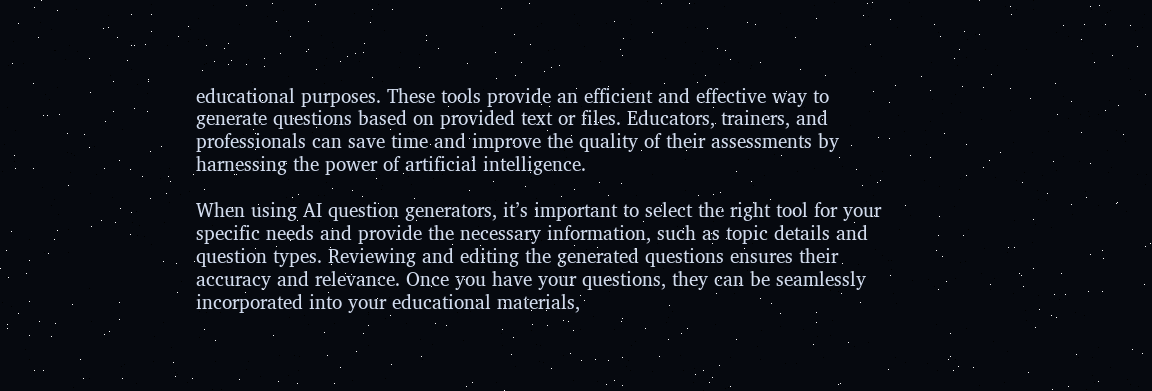educational purposes. These tools provide an efficient and effective way to generate questions based on provided text or files. Educators, trainers, and professionals can save time and improve the quality of their assessments by harnessing the power of artificial intelligence.

When using AI question generators, it’s important to select the right tool for your specific needs and provide the necessary information, such as topic details and question types. Reviewing and editing the generated questions ensures their accuracy and relevance. Once you have your questions, they can be seamlessly incorporated into your educational materials,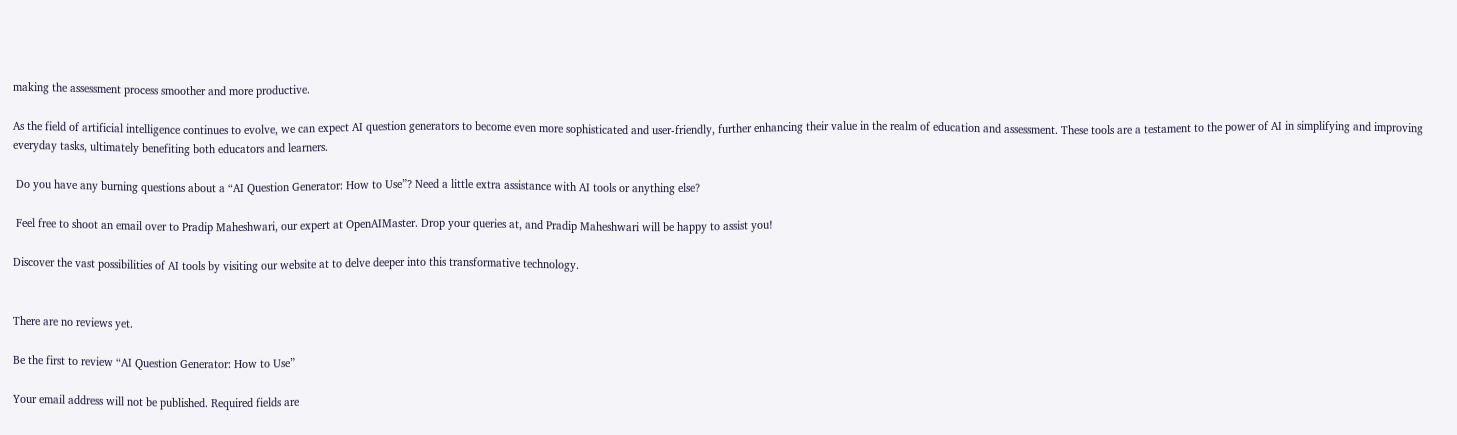making the assessment process smoother and more productive.

As the field of artificial intelligence continues to evolve, we can expect AI question generators to become even more sophisticated and user-friendly, further enhancing their value in the realm of education and assessment. These tools are a testament to the power of AI in simplifying and improving everyday tasks, ultimately benefiting both educators and learners.

 Do you have any burning questions about a “AI Question Generator: How to Use”? Need a little extra assistance with AI tools or anything else?

 Feel free to shoot an email over to Pradip Maheshwari, our expert at OpenAIMaster. Drop your queries at, and Pradip Maheshwari will be happy to assist you!

Discover the vast possibilities of AI tools by visiting our website at to delve deeper into this transformative technology.


There are no reviews yet.

Be the first to review “AI Question Generator: How to Use”

Your email address will not be published. Required fields are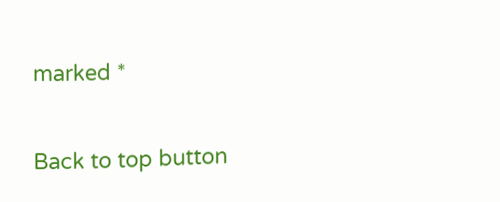marked *

Back to top button